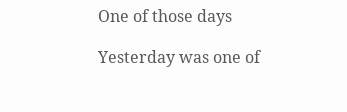One of those days

Yesterday was one of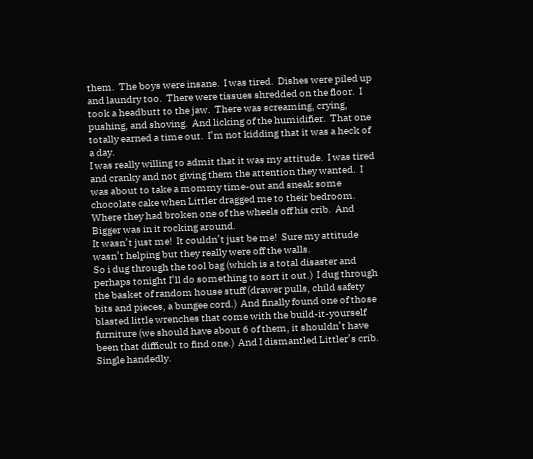them.  The boys were insane.  I was tired.  Dishes were piled up and laundry too.  There were tissues shredded on the floor.  I took a headbutt to the jaw.  There was screaming, crying, pushing, and shoving.  And licking of the humidifier.  That one totally earned a time out.  I’m not kidding that it was a heck of a day.
I was really willing to admit that it was my attitude.  I was tired and cranky and not giving them the attention they wanted.  I was about to take a mommy time-out and sneak some chocolate cake when Littler dragged me to their bedroom.  Where they had broken one of the wheels off his crib.  And Bigger was in it rocking around.
It wasn’t just me!  It couldn’t just be me!  Sure my attitude wasn’t helping but they really were off the walls.
So i dug through the tool bag (which is a total disaster and perhaps tonight I’ll do something to sort it out.)  I dug through the basket of random house stuff (drawer pulls, child safety bits and pieces, a bungee cord.)  And finally found one of those blasted little wrenches that come with the build-it-yourself furniture (we should have about 6 of them, it shouldn’t have been that difficult to find one.)  And I dismantled Littler’s crib.  Single handedly.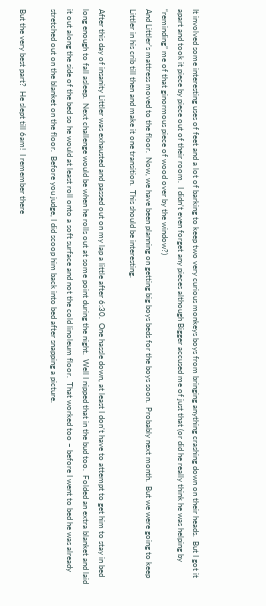It involved some interesting uses of feet and a lot of barking to keep two very curious monkeys boys from bringing anything crashing down on their heads.  But I got it apart and took it piece by piece out of their room.  I didn’t even forget any pieces although Bigger accused me of just that (or did he really think he was helping by “reminding” me of that ginormous piece of wood over by the window?)
And Littler’s mattress moved to the floor.  Now, we have been planning on getting big boys beds for the boys soon.  Probably next month.  But we were going to keep Littler in his crib till then and make it one transition.  This should be interesting.

After this day of insanity Littler was exhausted and passed out on my lap a little after 6:30.  One hassle down, at least I don’t have to attempt to get him to stay in bed long enough to fall asleep.  Next challenge would be when he rolls out at some point during the night.  Well I nipped that in the bud too.  Folded an extra blanket and laid it out along the side of the bed so he would at least roll onto a soft surface and not the cold linoleum floor.  That worked too – before I went to bed he was already stretched out on the blanket on the floor.  Before you judge, I did scoop him back into bed after snapping a picture.

But the very best part?  He slept till 6am!  I remember there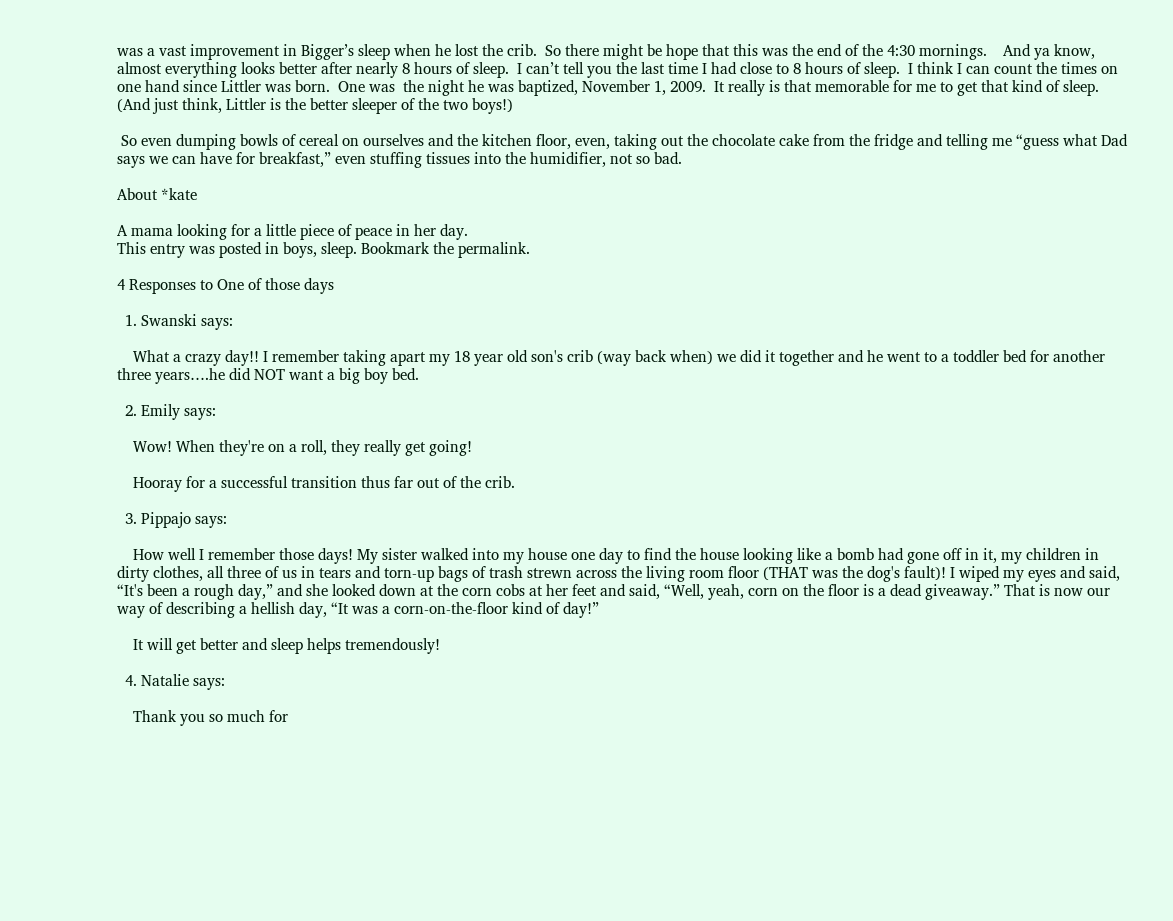was a vast improvement in Bigger’s sleep when he lost the crib.  So there might be hope that this was the end of the 4:30 mornings.    And ya know, almost everything looks better after nearly 8 hours of sleep.  I can’t tell you the last time I had close to 8 hours of sleep.  I think I can count the times on one hand since Littler was born.  One was  the night he was baptized, November 1, 2009.  It really is that memorable for me to get that kind of sleep.  (And just think, Littler is the better sleeper of the two boys!)

 So even dumping bowls of cereal on ourselves and the kitchen floor, even, taking out the chocolate cake from the fridge and telling me “guess what Dad says we can have for breakfast,” even stuffing tissues into the humidifier, not so bad.

About *kate

A mama looking for a little piece of peace in her day.
This entry was posted in boys, sleep. Bookmark the permalink.

4 Responses to One of those days

  1. Swanski says:

    What a crazy day!! I remember taking apart my 18 year old son's crib (way back when) we did it together and he went to a toddler bed for another three years….he did NOT want a big boy bed.

  2. Emily says:

    Wow! When they're on a roll, they really get going!

    Hooray for a successful transition thus far out of the crib.

  3. Pippajo says:

    How well I remember those days! My sister walked into my house one day to find the house looking like a bomb had gone off in it, my children in dirty clothes, all three of us in tears and torn-up bags of trash strewn across the living room floor (THAT was the dog's fault)! I wiped my eyes and said, “It's been a rough day,” and she looked down at the corn cobs at her feet and said, “Well, yeah, corn on the floor is a dead giveaway.” That is now our way of describing a hellish day, “It was a corn-on-the-floor kind of day!”

    It will get better and sleep helps tremendously!

  4. Natalie says:

    Thank you so much for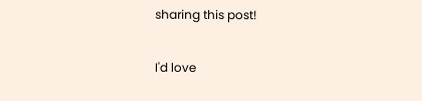sharing this post!

I'd love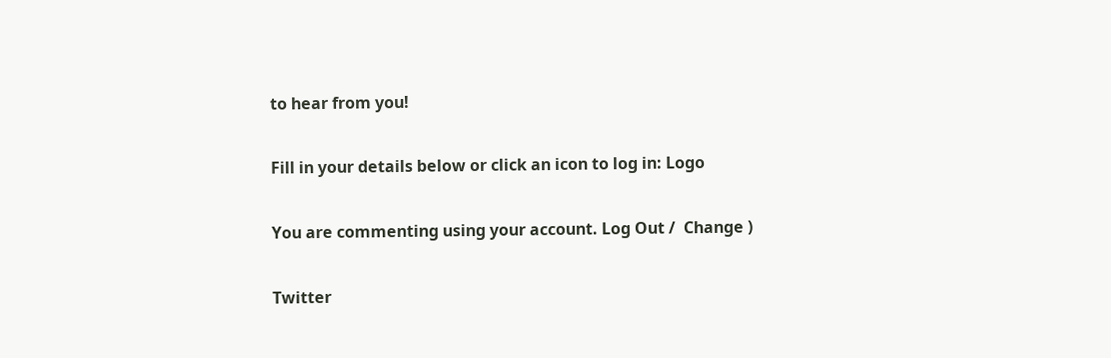to hear from you!

Fill in your details below or click an icon to log in: Logo

You are commenting using your account. Log Out /  Change )

Twitter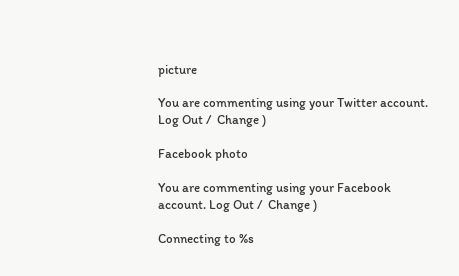picture

You are commenting using your Twitter account. Log Out /  Change )

Facebook photo

You are commenting using your Facebook account. Log Out /  Change )

Connecting to %s